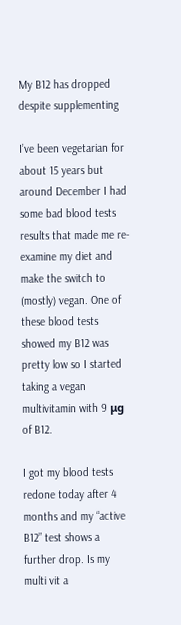My B12 has dropped despite supplementing

I’ve been vegetarian for about 15 years but around December I had some bad blood tests results that made me re-examine my diet and make the switch to (mostly) vegan. One of these blood tests showed my B12 was pretty low so I started taking a vegan multivitamin with 9 μg of B12.

I got my blood tests redone today after 4 months and my “active B12” test shows a further drop. Is my multi vit a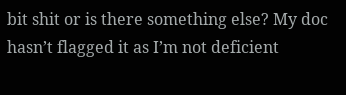bit shit or is there something else? My doc hasn’t flagged it as I’m not deficient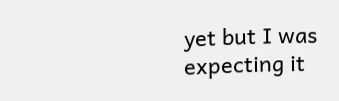yet but I was expecting it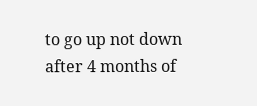to go up not down after 4 months of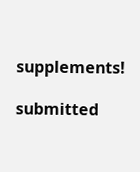supplements!

submitted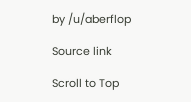by /u/aberflop

Source link

Scroll to Top